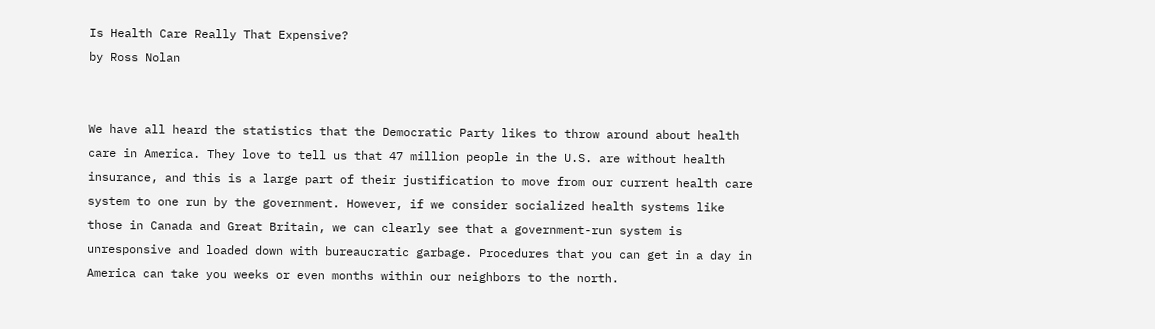Is Health Care Really That Expensive?
by Ross Nolan


We have all heard the statistics that the Democratic Party likes to throw around about health care in America. They love to tell us that 47 million people in the U.S. are without health insurance, and this is a large part of their justification to move from our current health care system to one run by the government. However, if we consider socialized health systems like those in Canada and Great Britain, we can clearly see that a government-run system is unresponsive and loaded down with bureaucratic garbage. Procedures that you can get in a day in America can take you weeks or even months within our neighbors to the north.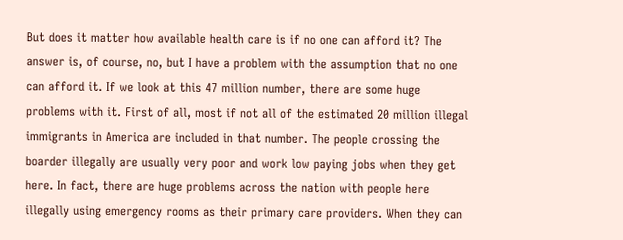But does it matter how available health care is if no one can afford it? The answer is, of course, no, but I have a problem with the assumption that no one can afford it. If we look at this 47 million number, there are some huge problems with it. First of all, most if not all of the estimated 20 million illegal immigrants in America are included in that number. The people crossing the boarder illegally are usually very poor and work low paying jobs when they get here. In fact, there are huge problems across the nation with people here illegally using emergency rooms as their primary care providers. When they can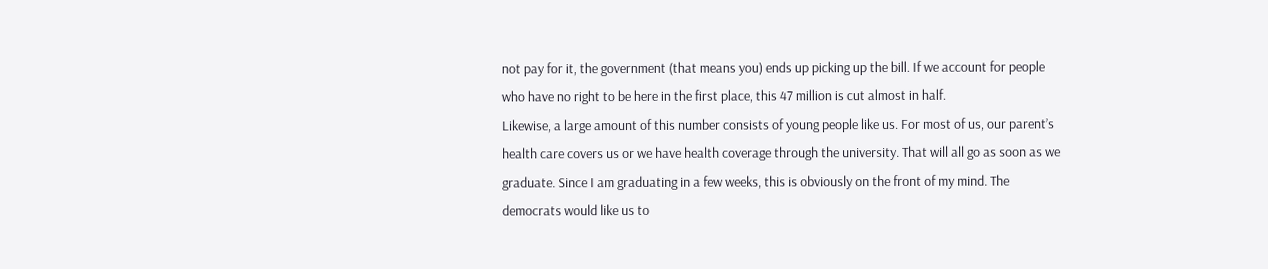not pay for it, the government (that means you) ends up picking up the bill. If we account for people who have no right to be here in the first place, this 47 million is cut almost in half.
Likewise, a large amount of this number consists of young people like us. For most of us, our parent’s health care covers us or we have health coverage through the university. That will all go as soon as we graduate. Since I am graduating in a few weeks, this is obviously on the front of my mind. The democrats would like us to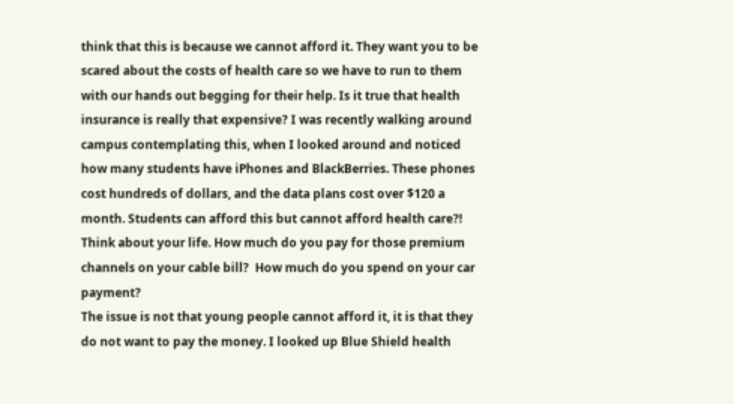think that this is because we cannot afford it. They want you to be scared about the costs of health care so we have to run to them with our hands out begging for their help. Is it true that health insurance is really that expensive? I was recently walking around campus contemplating this, when I looked around and noticed how many students have iPhones and BlackBerries. These phones cost hundreds of dollars, and the data plans cost over $120 a month. Students can afford this but cannot afford health care?! Think about your life. How much do you pay for those premium channels on your cable bill?  How much do you spend on your car payment?
The issue is not that young people cannot afford it, it is that they do not want to pay the money. I looked up Blue Shield health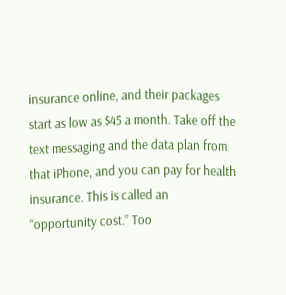insurance online, and their packages start as low as $45 a month. Take off the text messaging and the data plan from that iPhone, and you can pay for health insurance. This is called an “opportunity cost.” Too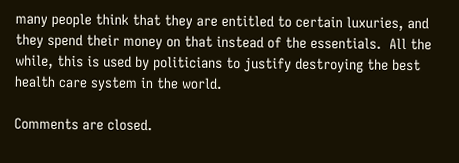many people think that they are entitled to certain luxuries, and they spend their money on that instead of the essentials.  All the while, this is used by politicians to justify destroying the best health care system in the world.

Comments are closed.